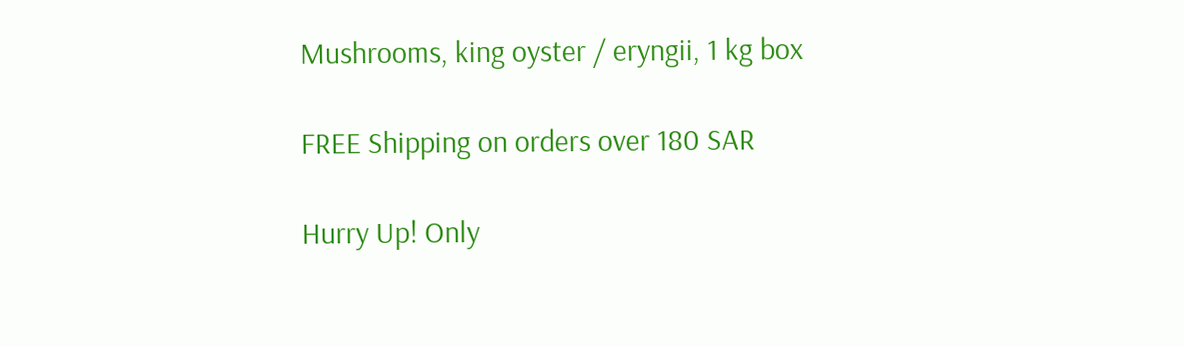Mushrooms, king oyster / eryngii, 1 kg box

FREE Shipping on orders over 180 SAR

Hurry Up! Only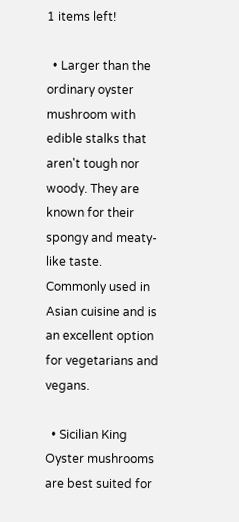1 items left!

  • Larger than the ordinary oyster mushroom with edible stalks that aren't tough nor woody. They are known for their spongy and meaty-like taste. Commonly used in Asian cuisine and is an excellent option for vegetarians and vegans.

  • Sicilian King Oyster mushrooms are best suited for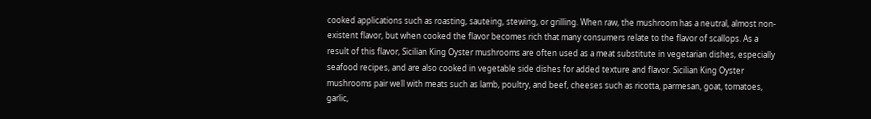cooked applications such as roasting, sauteing, stewing, or grilling. When raw, the mushroom has a neutral, almost non-existent flavor, but when cooked the flavor becomes rich that many consumers relate to the flavor of scallops. As a result of this flavor, Sicilian King Oyster mushrooms are often used as a meat substitute in vegetarian dishes, especially seafood recipes, and are also cooked in vegetable side dishes for added texture and flavor. Sicilian King Oyster mushrooms pair well with meats such as lamb, poultry, and beef, cheeses such as ricotta, parmesan, goat, tomatoes, garlic,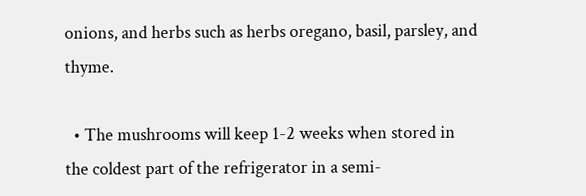onions, and herbs such as herbs oregano, basil, parsley, and thyme.

  • The mushrooms will keep 1-2 weeks when stored in the coldest part of the refrigerator in a semi-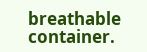breathable container.